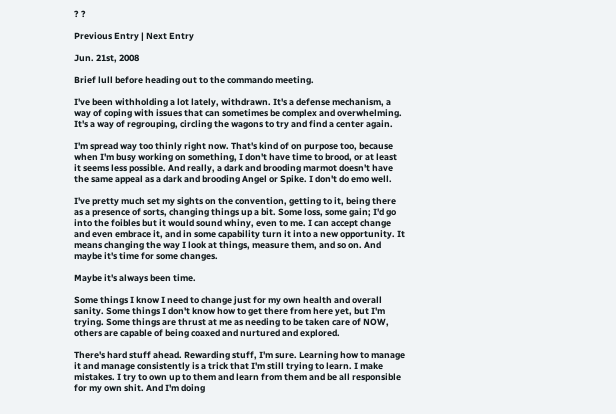? ?

Previous Entry | Next Entry

Jun. 21st, 2008

Brief lull before heading out to the commando meeting.

I've been withholding a lot lately, withdrawn. It's a defense mechanism, a way of coping with issues that can sometimes be complex and overwhelming. It's a way of regrouping, circling the wagons to try and find a center again.

I'm spread way too thinly right now. That's kind of on purpose too, because when I'm busy working on something, I don't have time to brood, or at least it seems less possible. And really, a dark and brooding marmot doesn't have the same appeal as a dark and brooding Angel or Spike. I don't do emo well.

I've pretty much set my sights on the convention, getting to it, being there as a presence of sorts, changing things up a bit. Some loss, some gain; I'd go into the foibles but it would sound whiny, even to me. I can accept change and even embrace it, and in some capability turn it into a new opportunity. It means changing the way I look at things, measure them, and so on. And maybe it's time for some changes.

Maybe it's always been time.

Some things I know I need to change just for my own health and overall sanity. Some things I don't know how to get there from here yet, but I'm trying. Some things are thrust at me as needing to be taken care of NOW, others are capable of being coaxed and nurtured and explored.

There's hard stuff ahead. Rewarding stuff, I'm sure. Learning how to manage it and manage consistently is a trick that I'm still trying to learn. I make mistakes. I try to own up to them and learn from them and be all responsible for my own shit. And I'm doing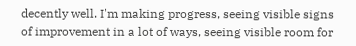decently well. I'm making progress, seeing visible signs of improvement in a lot of ways, seeing visible room for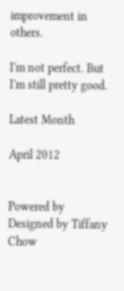improvement in others.

I'm not perfect. But I'm still pretty good.

Latest Month

April 2012


Powered by
Designed by Tiffany Chow